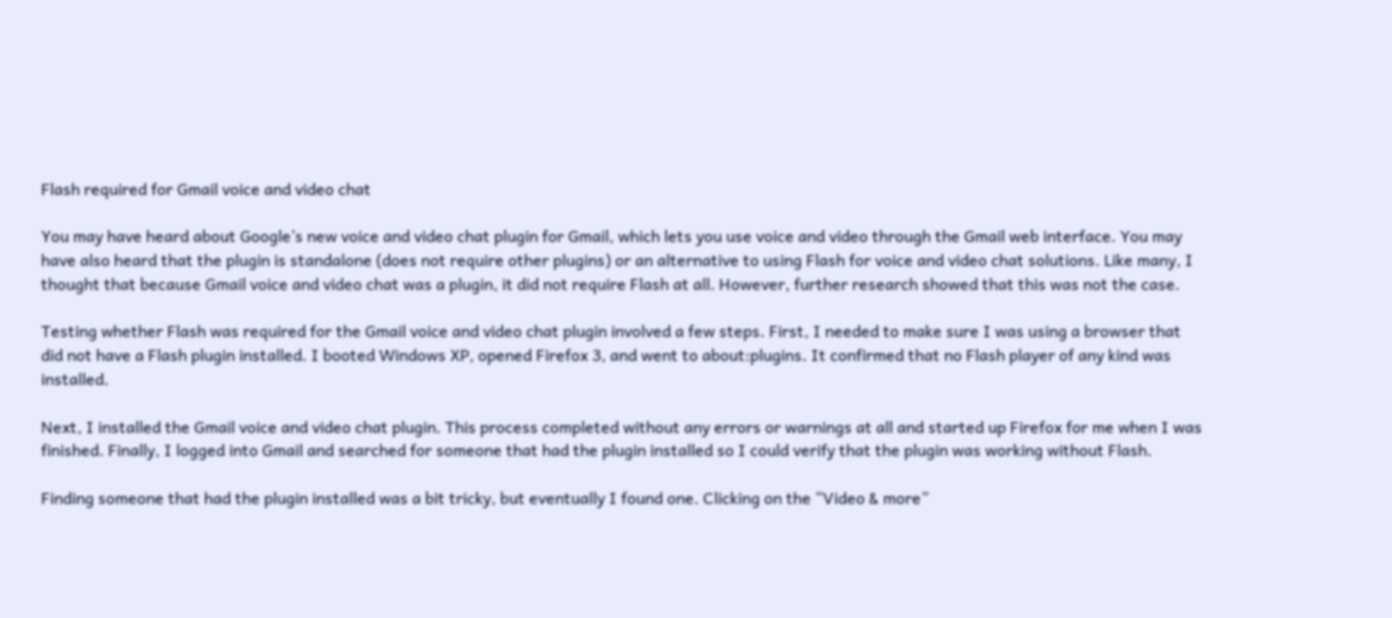Flash required for Gmail voice and video chat

You may have heard about Google’s new voice and video chat plugin for Gmail, which lets you use voice and video through the Gmail web interface. You may have also heard that the plugin is standalone (does not require other plugins) or an alternative to using Flash for voice and video chat solutions. Like many, I thought that because Gmail voice and video chat was a plugin, it did not require Flash at all. However, further research showed that this was not the case.

Testing whether Flash was required for the Gmail voice and video chat plugin involved a few steps. First, I needed to make sure I was using a browser that did not have a Flash plugin installed. I booted Windows XP, opened Firefox 3, and went to about:plugins. It confirmed that no Flash player of any kind was installed.

Next, I installed the Gmail voice and video chat plugin. This process completed without any errors or warnings at all and started up Firefox for me when I was finished. Finally, I logged into Gmail and searched for someone that had the plugin installed so I could verify that the plugin was working without Flash.

Finding someone that had the plugin installed was a bit tricky, but eventually I found one. Clicking on the “Video & more”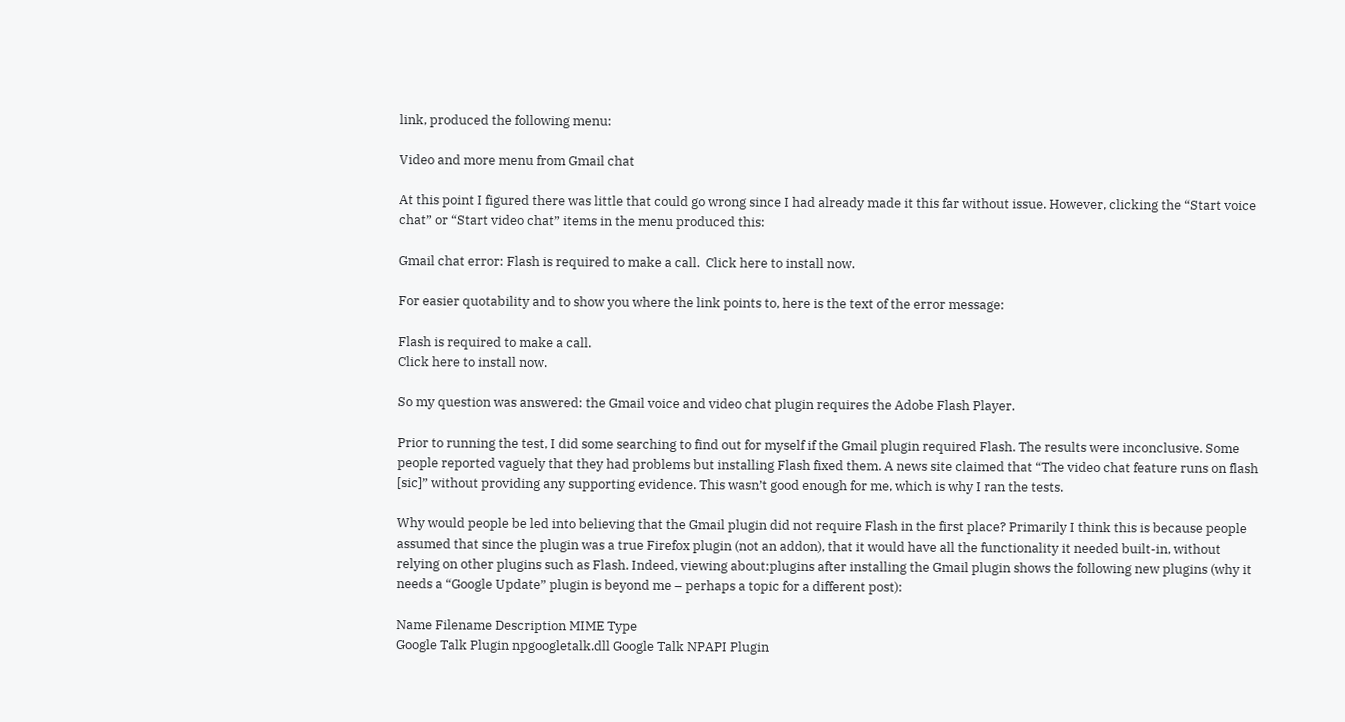link, produced the following menu:

Video and more menu from Gmail chat

At this point I figured there was little that could go wrong since I had already made it this far without issue. However, clicking the “Start voice chat” or “Start video chat” items in the menu produced this:

Gmail chat error: Flash is required to make a call.  Click here to install now.

For easier quotability and to show you where the link points to, here is the text of the error message:

Flash is required to make a call.
Click here to install now.

So my question was answered: the Gmail voice and video chat plugin requires the Adobe Flash Player.

Prior to running the test, I did some searching to find out for myself if the Gmail plugin required Flash. The results were inconclusive. Some people reported vaguely that they had problems but installing Flash fixed them. A news site claimed that “The video chat feature runs on flash [sic]” without providing any supporting evidence. This wasn’t good enough for me, which is why I ran the tests.

Why would people be led into believing that the Gmail plugin did not require Flash in the first place? Primarily I think this is because people assumed that since the plugin was a true Firefox plugin (not an addon), that it would have all the functionality it needed built-in, without relying on other plugins such as Flash. Indeed, viewing about:plugins after installing the Gmail plugin shows the following new plugins (why it needs a “Google Update” plugin is beyond me – perhaps a topic for a different post):

Name Filename Description MIME Type
Google Talk Plugin npgoogletalk.dll Google Talk NPAPI Plugin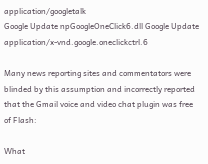application/googletalk
Google Update npGoogleOneClick6.dll Google Update application/x-vnd.google.oneclickctrl.6

Many news reporting sites and commentators were blinded by this assumption and incorrectly reported that the Gmail voice and video chat plugin was free of Flash:

What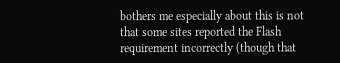bothers me especially about this is not that some sites reported the Flash requirement incorrectly (though that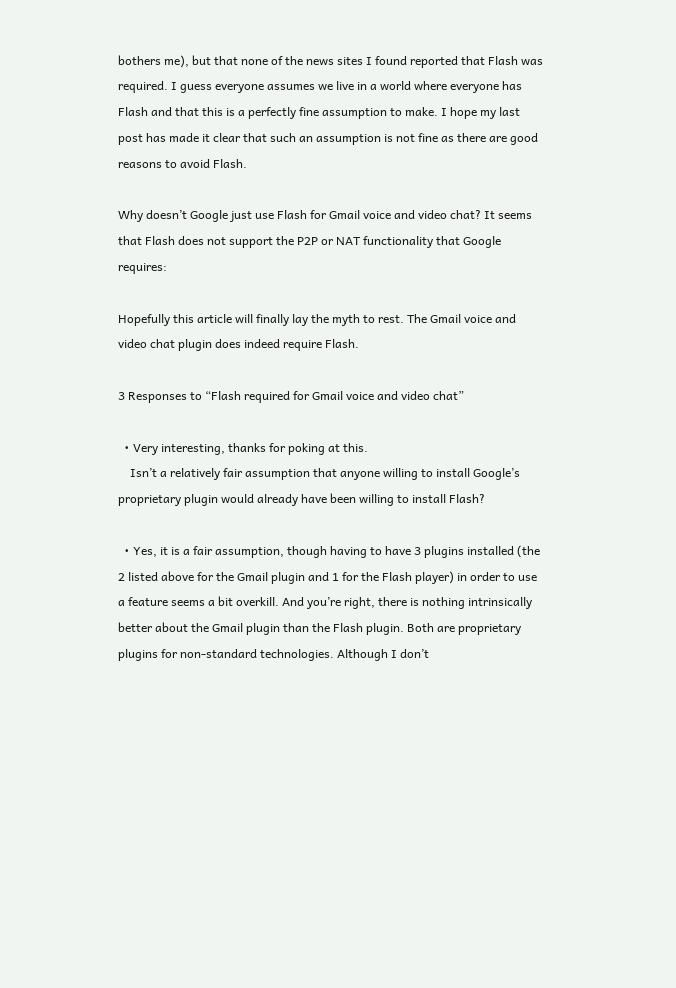bothers me), but that none of the news sites I found reported that Flash was required. I guess everyone assumes we live in a world where everyone has Flash and that this is a perfectly fine assumption to make. I hope my last post has made it clear that such an assumption is not fine as there are good reasons to avoid Flash.

Why doesn’t Google just use Flash for Gmail voice and video chat? It seems that Flash does not support the P2P or NAT functionality that Google requires:

Hopefully this article will finally lay the myth to rest. The Gmail voice and video chat plugin does indeed require Flash.

3 Responses to “Flash required for Gmail voice and video chat”

  • Very interesting, thanks for poking at this.
    Isn’t a relatively fair assumption that anyone willing to install Google’s proprietary plugin would already have been willing to install Flash?

  • Yes, it is a fair assumption, though having to have 3 plugins installed (the 2 listed above for the Gmail plugin and 1 for the Flash player) in order to use a feature seems a bit overkill. And you’re right, there is nothing intrinsically better about the Gmail plugin than the Flash plugin. Both are proprietary plugins for non-standard technologies. Although I don’t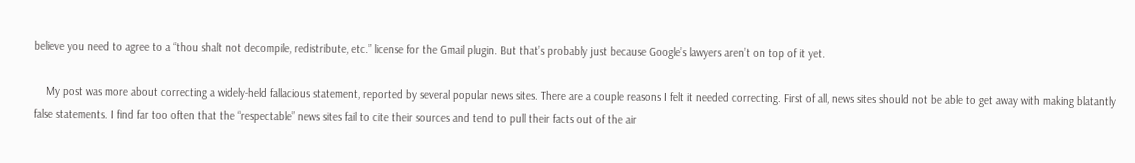believe you need to agree to a “thou shalt not decompile, redistribute, etc.” license for the Gmail plugin. But that’s probably just because Google’s lawyers aren’t on top of it yet.

    My post was more about correcting a widely-held fallacious statement, reported by several popular news sites. There are a couple reasons I felt it needed correcting. First of all, news sites should not be able to get away with making blatantly false statements. I find far too often that the “respectable” news sites fail to cite their sources and tend to pull their facts out of the air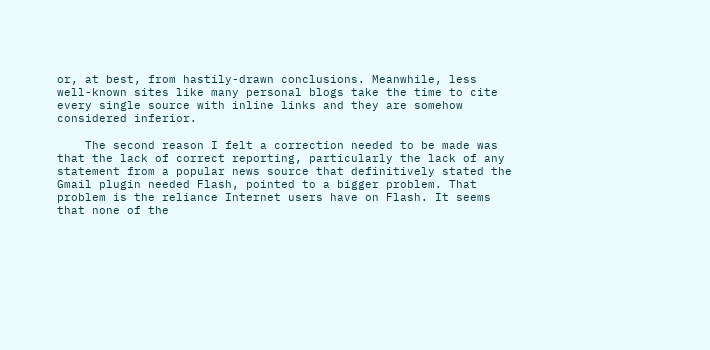or, at best, from hastily-drawn conclusions. Meanwhile, less well-known sites like many personal blogs take the time to cite every single source with inline links and they are somehow considered inferior.

    The second reason I felt a correction needed to be made was that the lack of correct reporting, particularly the lack of any statement from a popular news source that definitively stated the Gmail plugin needed Flash, pointed to a bigger problem. That problem is the reliance Internet users have on Flash. It seems that none of the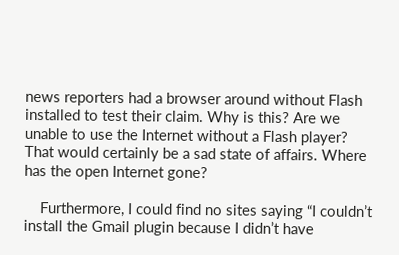news reporters had a browser around without Flash installed to test their claim. Why is this? Are we unable to use the Internet without a Flash player? That would certainly be a sad state of affairs. Where has the open Internet gone?

    Furthermore, I could find no sites saying “I couldn’t install the Gmail plugin because I didn’t have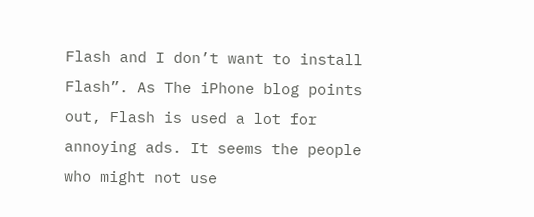Flash and I don’t want to install Flash”. As The iPhone blog points out, Flash is used a lot for annoying ads. It seems the people who might not use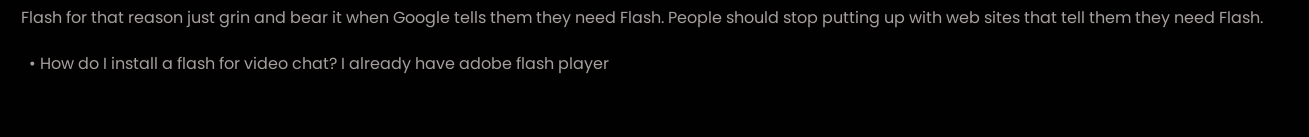Flash for that reason just grin and bear it when Google tells them they need Flash. People should stop putting up with web sites that tell them they need Flash.

  • How do I install a flash for video chat? I already have adobe flash player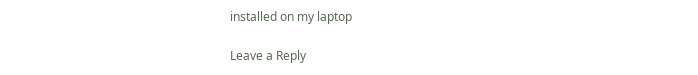installed on my laptop

Leave a Reply